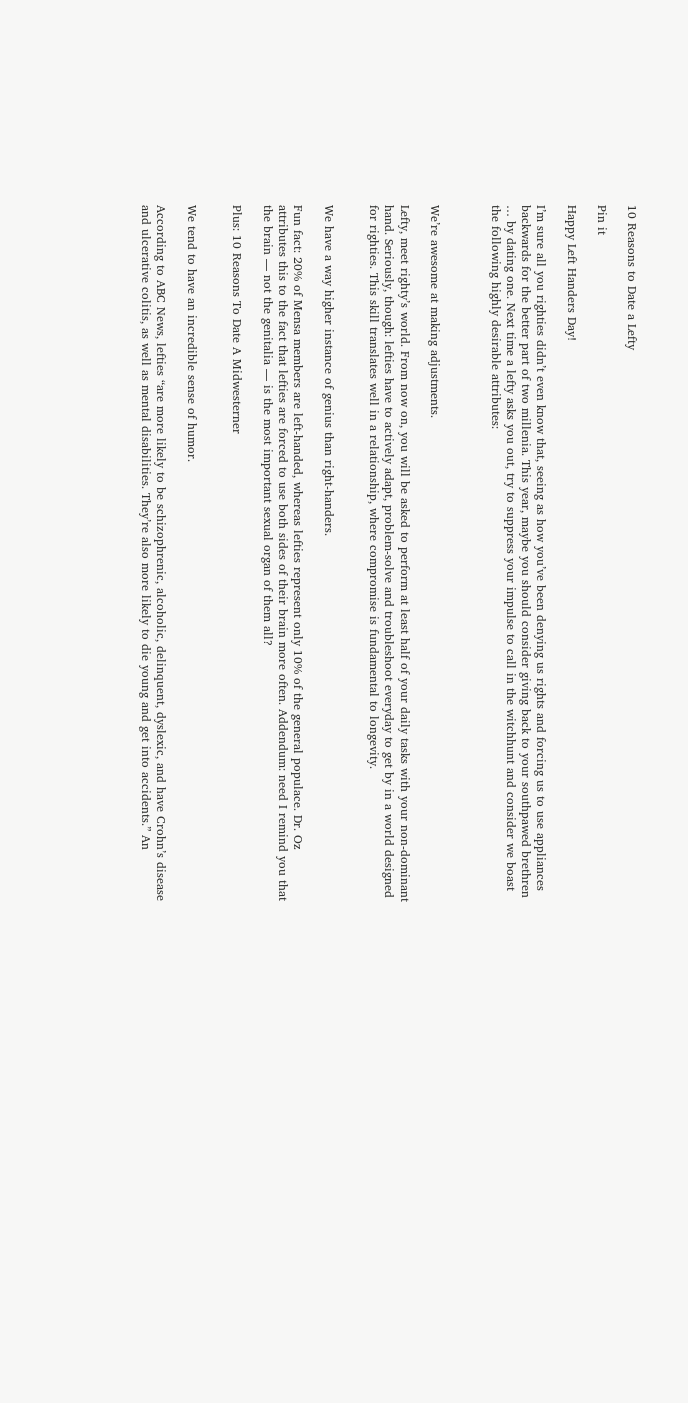10 Reasons to Date a Lefty

Pin it

Happy Left Handers Day!

I’m sure all you righties didn’t even know that, seeing as how you’ve been denying us rights and forcing us to use appliances backwards for the better part of two millenia. This year, maybe you should consider giving back to your southpawed brethren … by dating one. Next time a lefty asks you out, try to suppress your impulse to call in the witchhunt and consider we boast the following highly desirable attributes:



We’re awesome at making adjustments.

Lefty, meet righty’s world. From now on, you will be asked to perform at least half of your daily tasks with your non-dominant hand. Seriously, though: lefties have to actively adapt, problem-solve and troubleshoot everyday to get by in a world designed for righties. This skill translates well in a relationship, where compromise is fundamental to longevity.


We have a way higher instance of genius than right-handers.

Fun fact: 20% of Mensa members are left-handed, whereas lefties represent only 10% of the general populace. Dr. Oz attributes this to the fact that lefties are forced to use both sides of their brain more often. Addendum: need I remind you that the brain — not the genitalia — is the most important sexual organ of them all?

Plus: 10 Reasons To Date A Midwesterner


We tend to have an incredible sense of humor.

According to ABC News, lefties “are more likely to be schizophrenic, alcoholic, delinquent, dyslexic, and have Crohn’s disease and ulcerative colitis, as well as mental disabilities. They’re also more likely to die young and get into accidents.” An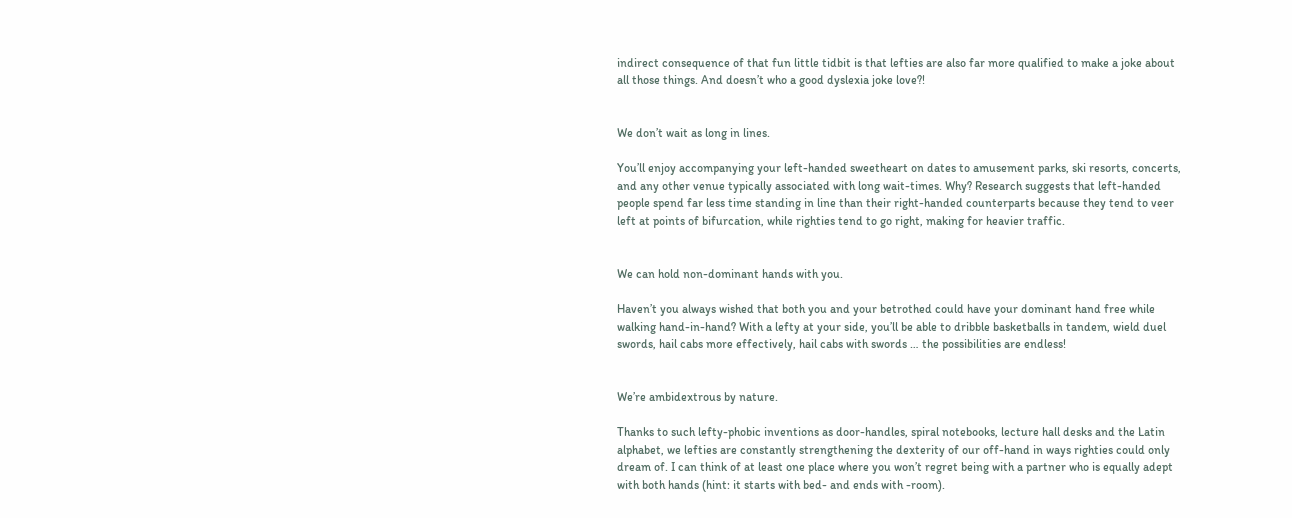indirect consequence of that fun little tidbit is that lefties are also far more qualified to make a joke about all those things. And doesn’t who a good dyslexia joke love?!


We don’t wait as long in lines.

You’ll enjoy accompanying your left-handed sweetheart on dates to amusement parks, ski resorts, concerts, and any other venue typically associated with long wait-times. Why? Research suggests that left-handed people spend far less time standing in line than their right-handed counterparts because they tend to veer left at points of bifurcation, while righties tend to go right, making for heavier traffic.


We can hold non-dominant hands with you.

Haven’t you always wished that both you and your betrothed could have your dominant hand free while walking hand-in-hand? With a lefty at your side, you’ll be able to dribble basketballs in tandem, wield duel swords, hail cabs more effectively, hail cabs with swords … the possibilities are endless!


We’re ambidextrous by nature.

Thanks to such lefty-phobic inventions as door-handles, spiral notebooks, lecture hall desks and the Latin alphabet, we lefties are constantly strengthening the dexterity of our off-hand in ways righties could only dream of. I can think of at least one place where you won’t regret being with a partner who is equally adept with both hands (hint: it starts with bed- and ends with -room).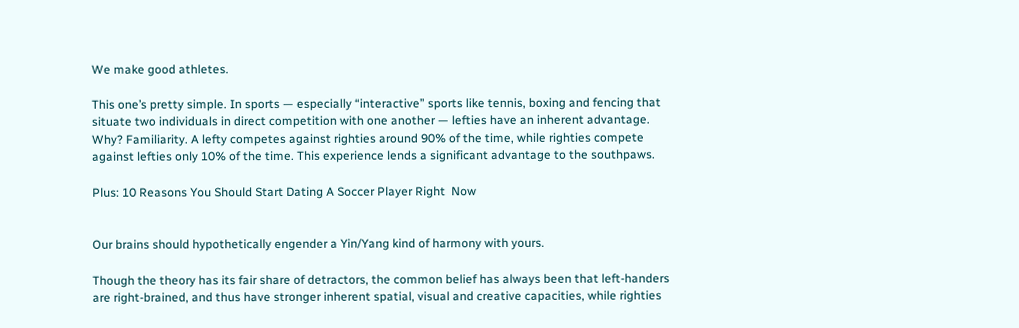We make good athletes.

This one’s pretty simple. In sports — especially “interactive” sports like tennis, boxing and fencing that situate two individuals in direct competition with one another — lefties have an inherent advantage. Why? Familiarity. A lefty competes against righties around 90% of the time, while righties compete against lefties only 10% of the time. This experience lends a significant advantage to the southpaws.

Plus: 10 Reasons You Should Start Dating A Soccer Player Right  Now


Our brains should hypothetically engender a Yin/Yang kind of harmony with yours.

Though the theory has its fair share of detractors, the common belief has always been that left-handers are right-brained, and thus have stronger inherent spatial, visual and creative capacities, while righties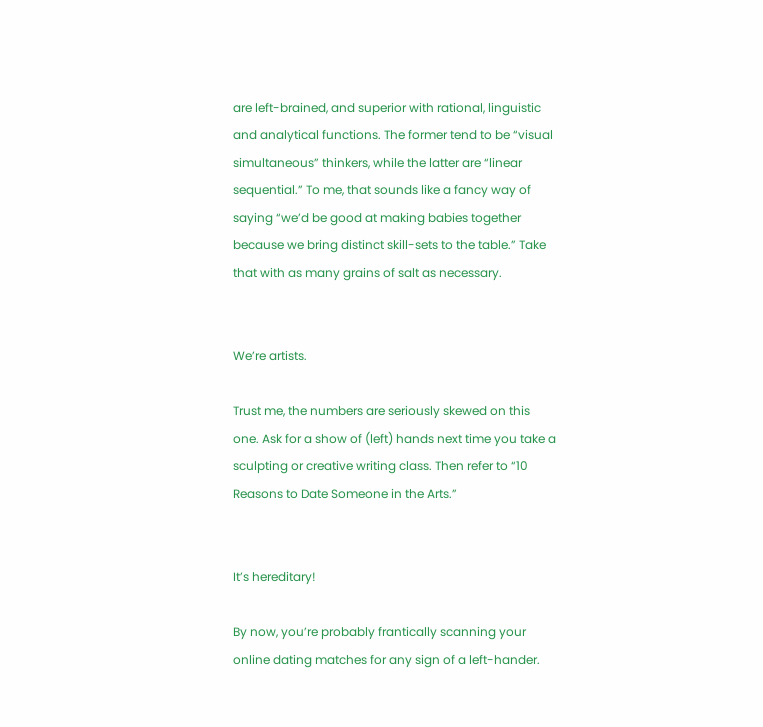are left-brained, and superior with rational, linguistic and analytical functions. The former tend to be “visual simultaneous” thinkers, while the latter are “linear sequential.” To me, that sounds like a fancy way of saying “we’d be good at making babies together because we bring distinct skill-sets to the table.” Take that with as many grains of salt as necessary.


We’re artists.

Trust me, the numbers are seriously skewed on this one. Ask for a show of (left) hands next time you take a sculpting or creative writing class. Then refer to “10 Reasons to Date Someone in the Arts.”


It’s hereditary!

By now, you’re probably frantically scanning your online dating matches for any sign of a left-hander.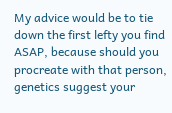My advice would be to tie down the first lefty you find ASAP, because should you procreate with that person, genetics suggest your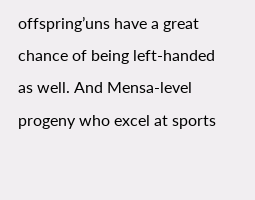offspring’uns have a great chance of being left-handed as well. And Mensa-level progeny who excel at sports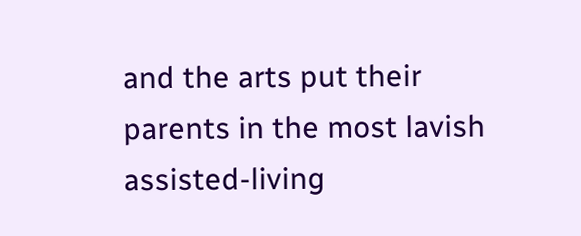and the arts put their parents in the most lavish assisted-living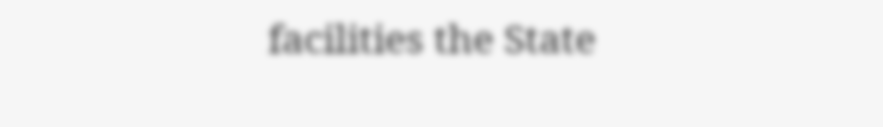facilities the State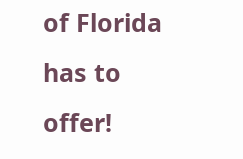of Florida has to offer!